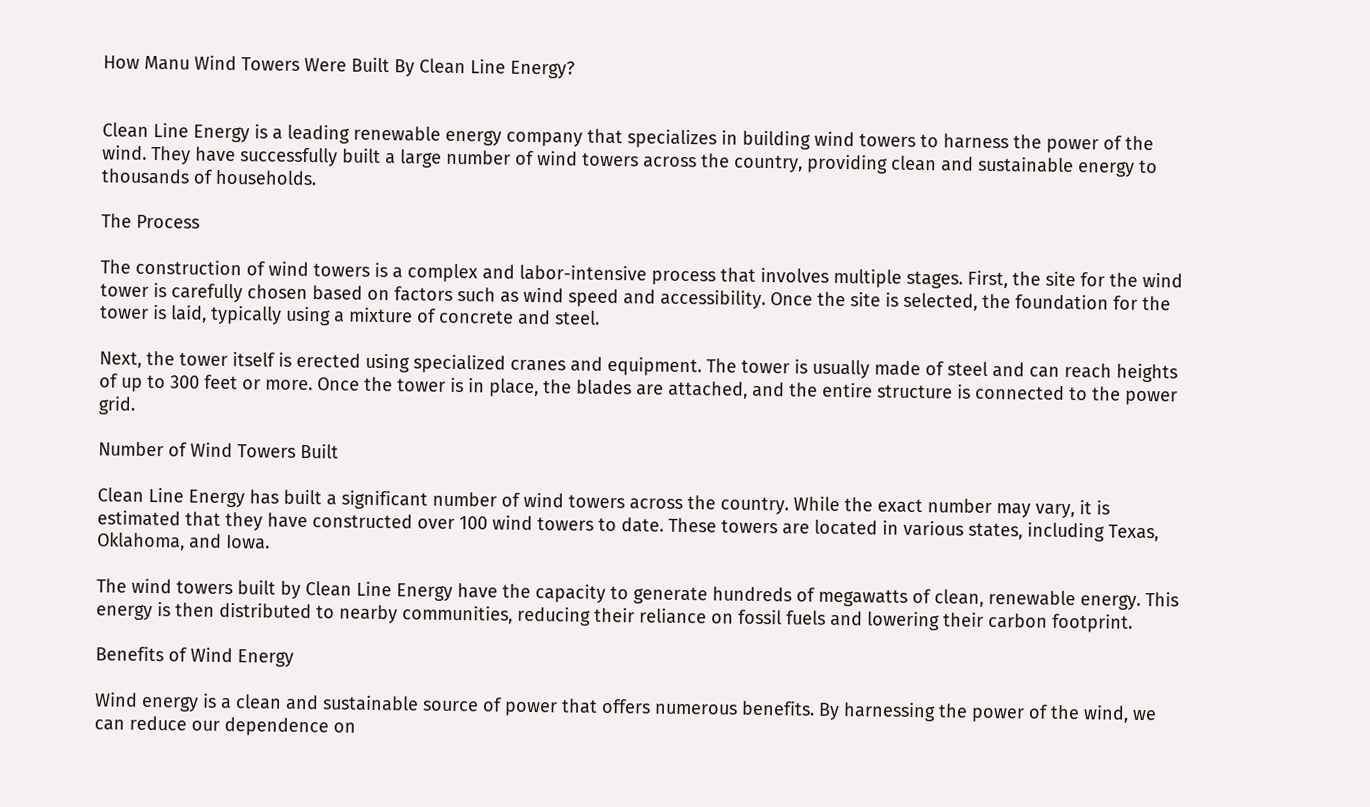How Manu Wind Towers Were Built By Clean Line Energy?


Clean Line Energy is a leading renewable energy company that specializes in building wind towers to harness the power of the wind. They have successfully built a large number of wind towers across the country, providing clean and sustainable energy to thousands of households.

The Process

The construction of wind towers is a complex and labor-intensive process that involves multiple stages. First, the site for the wind tower is carefully chosen based on factors such as wind speed and accessibility. Once the site is selected, the foundation for the tower is laid, typically using a mixture of concrete and steel.

Next, the tower itself is erected using specialized cranes and equipment. The tower is usually made of steel and can reach heights of up to 300 feet or more. Once the tower is in place, the blades are attached, and the entire structure is connected to the power grid.

Number of Wind Towers Built

Clean Line Energy has built a significant number of wind towers across the country. While the exact number may vary, it is estimated that they have constructed over 100 wind towers to date. These towers are located in various states, including Texas, Oklahoma, and Iowa.

The wind towers built by Clean Line Energy have the capacity to generate hundreds of megawatts of clean, renewable energy. This energy is then distributed to nearby communities, reducing their reliance on fossil fuels and lowering their carbon footprint.

Benefits of Wind Energy

Wind energy is a clean and sustainable source of power that offers numerous benefits. By harnessing the power of the wind, we can reduce our dependence on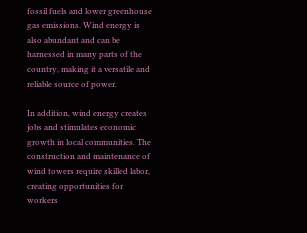fossil fuels and lower greenhouse gas emissions. Wind energy is also abundant and can be harnessed in many parts of the country, making it a versatile and reliable source of power.

In addition, wind energy creates jobs and stimulates economic growth in local communities. The construction and maintenance of wind towers require skilled labor, creating opportunities for workers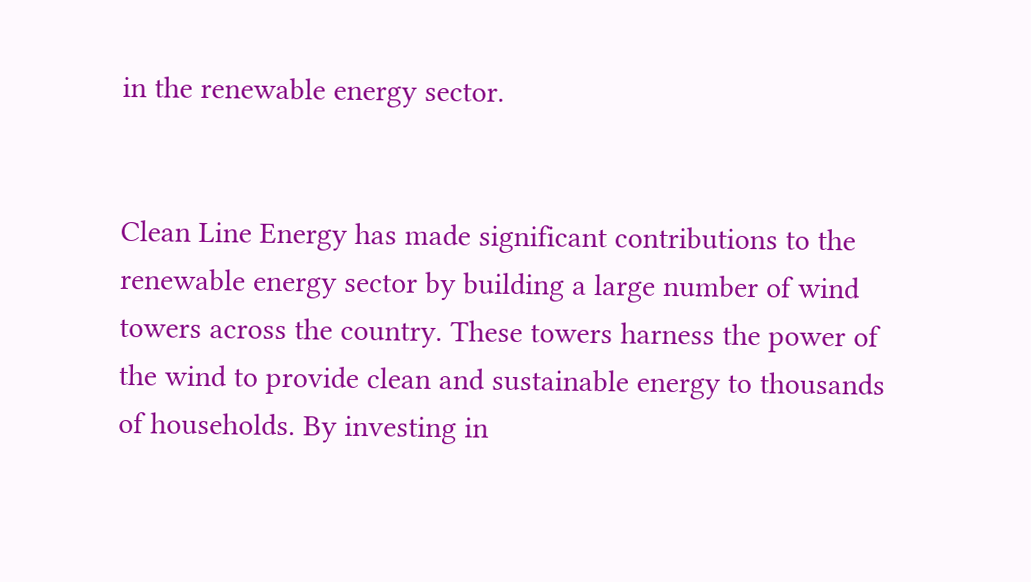in the renewable energy sector.


Clean Line Energy has made significant contributions to the renewable energy sector by building a large number of wind towers across the country. These towers harness the power of the wind to provide clean and sustainable energy to thousands of households. By investing in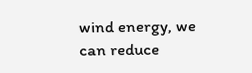wind energy, we can reduce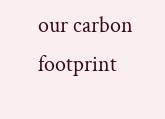our carbon footprint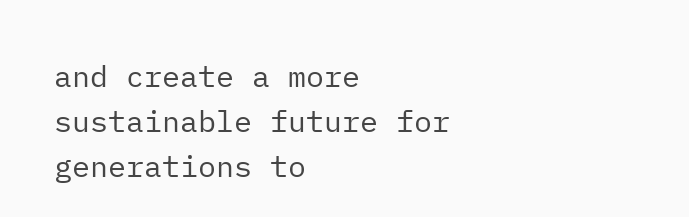and create a more sustainable future for generations to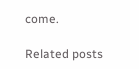come.

Related posts